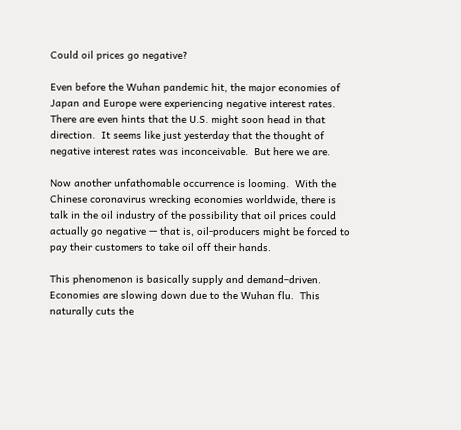Could oil prices go negative?

Even before the Wuhan pandemic hit, the major economies of Japan and Europe were experiencing negative interest rates.  There are even hints that the U.S. might soon head in that direction.  It seems like just yesterday that the thought of negative interest rates was inconceivable.  But here we are.

Now another unfathomable occurrence is looming.  With the Chinese coronavirus wrecking economies worldwide, there is talk in the oil industry of the possibility that oil prices could actually go negative — that is, oil-producers might be forced to pay their customers to take oil off their hands.

This phenomenon is basically supply and demand–driven.  Economies are slowing down due to the Wuhan flu.  This naturally cuts the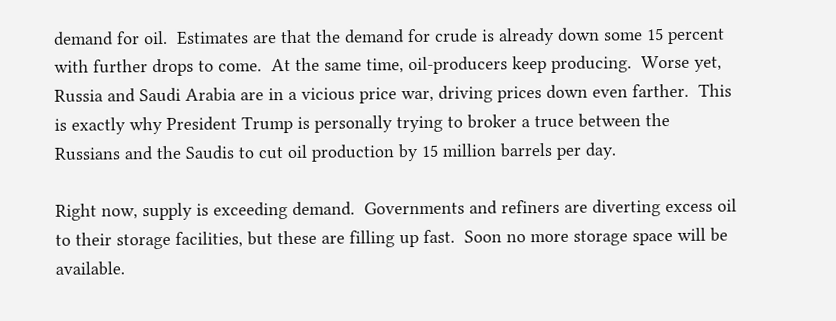demand for oil.  Estimates are that the demand for crude is already down some 15 percent with further drops to come.  At the same time, oil-producers keep producing.  Worse yet, Russia and Saudi Arabia are in a vicious price war, driving prices down even farther.  This is exactly why President Trump is personally trying to broker a truce between the Russians and the Saudis to cut oil production by 15 million barrels per day.

Right now, supply is exceeding demand.  Governments and refiners are diverting excess oil to their storage facilities, but these are filling up fast.  Soon no more storage space will be available.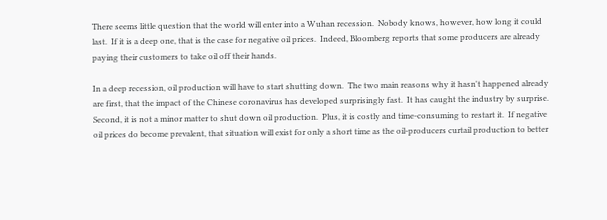There seems little question that the world will enter into a Wuhan recession.  Nobody knows, however, how long it could last.  If it is a deep one, that is the case for negative oil prices.  Indeed, Bloomberg reports that some producers are already paying their customers to take oil off their hands.

In a deep recession, oil production will have to start shutting down.  The two main reasons why it hasn't happened already are first, that the impact of the Chinese coronavirus has developed surprisingly fast.  It has caught the industry by surprise.  Second, it is not a minor matter to shut down oil production.  Plus, it is costly and time-consuming to restart it.  If negative oil prices do become prevalent, that situation will exist for only a short time as the oil-producers curtail production to better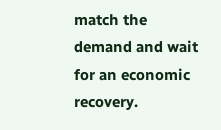match the demand and wait for an economic recovery.